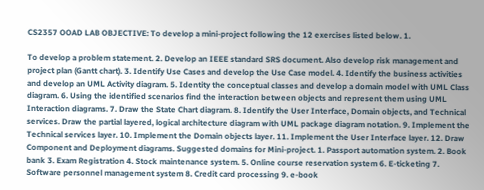CS2357 OOAD LAB OBJECTIVE: To develop a mini-project following the 12 exercises listed below. 1.

To develop a problem statement. 2. Develop an IEEE standard SRS document. Also develop risk management and project plan (Gantt chart). 3. Identify Use Cases and develop the Use Case model. 4. Identify the business activities and develop an UML Activity diagram. 5. Identity the conceptual classes and develop a domain model with UML Class diagram. 6. Using the identified scenarios find the interaction between objects and represent them using UML Interaction diagrams. 7. Draw the State Chart diagram. 8. Identify the User Interface, Domain objects, and Technical services. Draw the partial layered, logical architecture diagram with UML package diagram notation. 9. Implement the Technical services layer. 10. Implement the Domain objects layer. 11. Implement the User Interface layer. 12. Draw Component and Deployment diagrams. Suggested domains for Mini-project. 1. Passport automation system. 2. Book bank 3. Exam Registration 4. Stock maintenance system. 5. Online course reservation system 6. E-ticketing 7. Software personnel management system 8. Credit card processing 9. e-book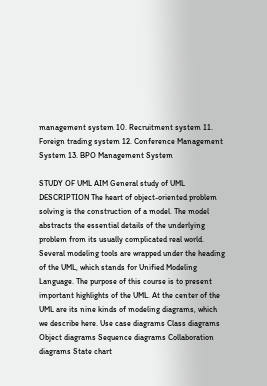management system 10. Recruitment system 11. Foreign trading system 12. Conference Management System 13. BPO Management System

STUDY OF UML AIM General study of UML DESCRIPTION The heart of object-oriented problem solving is the construction of a model. The model abstracts the essential details of the underlying problem from its usually complicated real world. Several modeling tools are wrapped under the heading of the UML, which stands for Unified Modeling Language. The purpose of this course is to present important highlights of the UML. At the center of the UML are its nine kinds of modeling diagrams, which we describe here. Use case diagrams Class diagrams Object diagrams Sequence diagrams Collaboration diagrams State chart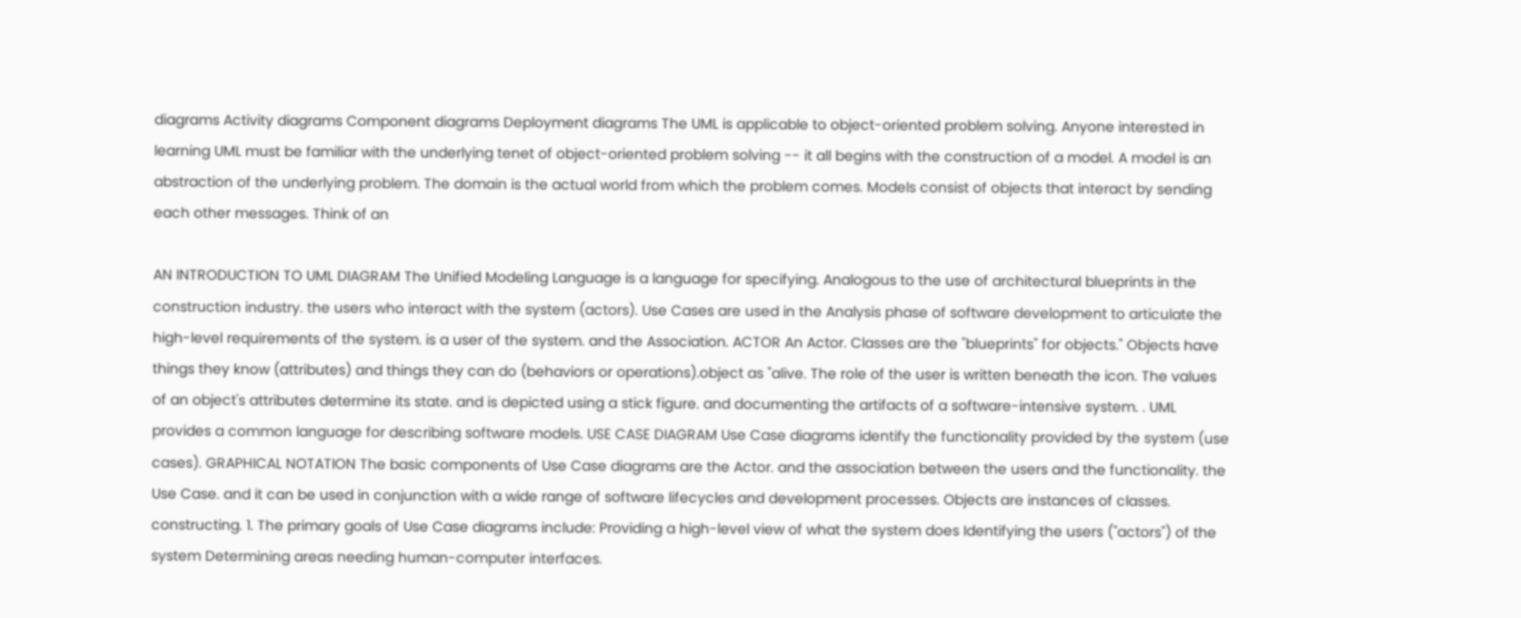diagrams Activity diagrams Component diagrams Deployment diagrams The UML is applicable to object-oriented problem solving. Anyone interested in learning UML must be familiar with the underlying tenet of object-oriented problem solving -- it all begins with the construction of a model. A model is an abstraction of the underlying problem. The domain is the actual world from which the problem comes. Models consist of objects that interact by sending each other messages. Think of an

AN INTRODUCTION TO UML DIAGRAM The Unified Modeling Language is a language for specifying. Analogous to the use of architectural blueprints in the construction industry. the users who interact with the system (actors). Use Cases are used in the Analysis phase of software development to articulate the high-level requirements of the system. is a user of the system. and the Association. ACTOR An Actor. Classes are the "blueprints" for objects." Objects have things they know (attributes) and things they can do (behaviors or operations).object as "alive. The role of the user is written beneath the icon. The values of an object's attributes determine its state. and is depicted using a stick figure. and documenting the artifacts of a software-intensive system. . UML provides a common language for describing software models. USE CASE DIAGRAM Use Case diagrams identify the functionality provided by the system (use cases). GRAPHICAL NOTATION The basic components of Use Case diagrams are the Actor. and the association between the users and the functionality. the Use Case. and it can be used in conjunction with a wide range of software lifecycles and development processes. Objects are instances of classes. constructing. 1. The primary goals of Use Case diagrams include: Providing a high-level view of what the system does Identifying the users ("actors") of the system Determining areas needing human-computer interfaces.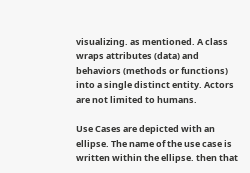visualizing. as mentioned. A class wraps attributes (data) and behaviors (methods or functions) into a single distinct entity. Actors are not limited to humans.

Use Cases are depicted with an ellipse. The name of the use case is written within the ellipse. then that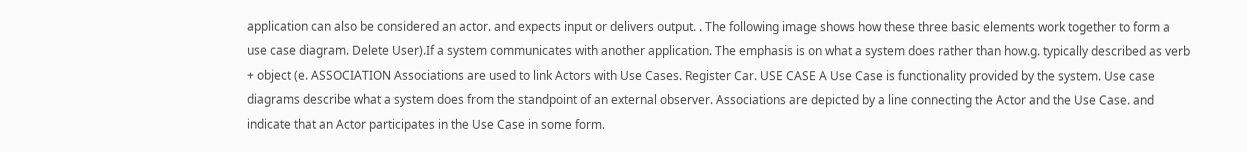application can also be considered an actor. and expects input or delivers output. . The following image shows how these three basic elements work together to form a use case diagram. Delete User).If a system communicates with another application. The emphasis is on what a system does rather than how.g. typically described as verb + object (e. ASSOCIATION Associations are used to link Actors with Use Cases. Register Car. USE CASE A Use Case is functionality provided by the system. Use case diagrams describe what a system does from the standpoint of an external observer. Associations are depicted by a line connecting the Actor and the Use Case. and indicate that an Actor participates in the Use Case in some form.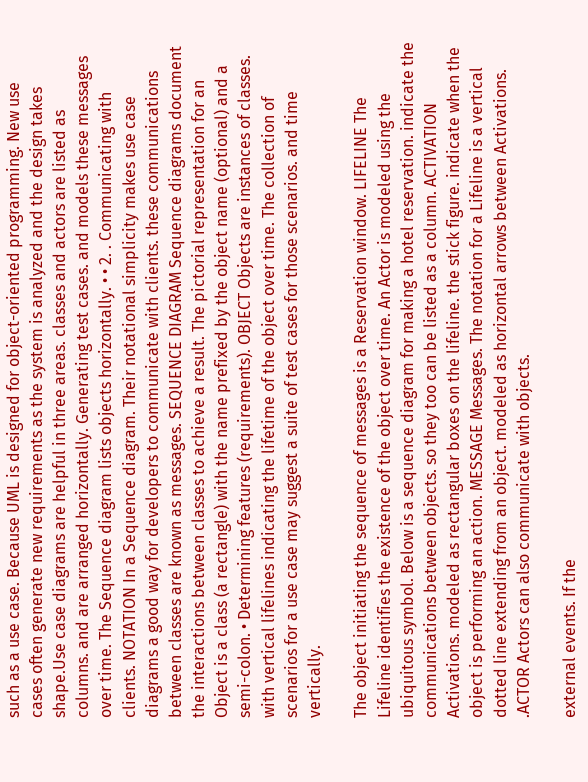such as a use case. Because UML is designed for object-oriented programming. New use cases often generate new requirements as the system is analyzed and the design takes shape.Use case diagrams are helpful in three areas. classes and actors are listed as columns. and are arranged horizontally. Generating test cases. and models these messages over time. The Sequence diagram lists objects horizontally. • • 2. . Communicating with clients. NOTATION In a Sequence diagram. Their notational simplicity makes use case diagrams a good way for developers to communicate with clients. these communications between classes are known as messages. SEQUENCE DIAGRAM Sequence diagrams document the interactions between classes to achieve a result. The pictorial representation for an Object is a class (a rectangle) with the name prefixed by the object name (optional) and a semi-colon. • Determining features (requirements). OBJECT Objects are instances of classes. with vertical lifelines indicating the lifetime of the object over time. The collection of scenarios for a use case may suggest a suite of test cases for those scenarios. and time vertically.

The object initiating the sequence of messages is a Reservation window. LIFELINE The Lifeline identifies the existence of the object over time. An Actor is modeled using the ubiquitous symbol. Below is a sequence diagram for making a hotel reservation. indicate the communications between objects. so they too can be listed as a column. ACTIVATION Activations. modeled as rectangular boxes on the lifeline. the stick figure. indicate when the object is performing an action. MESSAGE Messages. The notation for a Lifeline is a vertical dotted line extending from an object. modeled as horizontal arrows between Activations. .ACTOR Actors can also communicate with objects.

external events. If the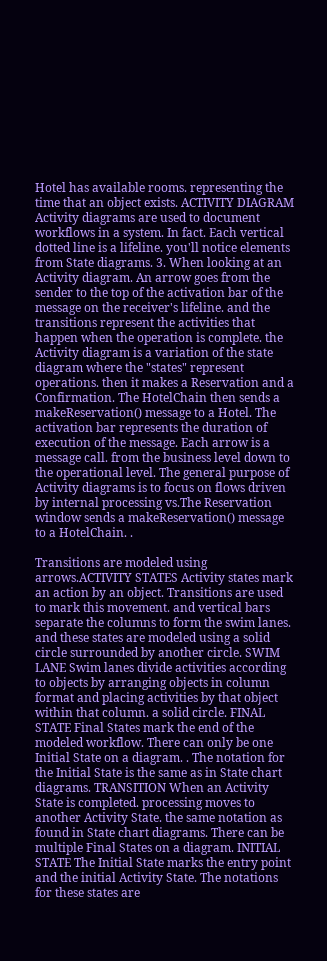Hotel has available rooms. representing the time that an object exists. ACTIVITY DIAGRAM Activity diagrams are used to document workflows in a system. In fact. Each vertical dotted line is a lifeline. you'll notice elements from State diagrams. 3. When looking at an Activity diagram. An arrow goes from the sender to the top of the activation bar of the message on the receiver's lifeline. and the transitions represent the activities that happen when the operation is complete. the Activity diagram is a variation of the state diagram where the "states" represent operations. then it makes a Reservation and a Confirmation. The HotelChain then sends a makeReservation() message to a Hotel. The activation bar represents the duration of execution of the message. Each arrow is a message call. from the business level down to the operational level. The general purpose of Activity diagrams is to focus on flows driven by internal processing vs.The Reservation window sends a makeReservation() message to a HotelChain. .

Transitions are modeled using arrows.ACTIVITY STATES Activity states mark an action by an object. Transitions are used to mark this movement. and vertical bars separate the columns to form the swim lanes. and these states are modeled using a solid circle surrounded by another circle. SWIM LANE Swim lanes divide activities according to objects by arranging objects in column format and placing activities by that object within that column. a solid circle. FINAL STATE Final States mark the end of the modeled workflow. There can only be one Initial State on a diagram. . The notation for the Initial State is the same as in State chart diagrams. TRANSITION When an Activity State is completed. processing moves to another Activity State. the same notation as found in State chart diagrams. There can be multiple Final States on a diagram. INITIAL STATE The Initial State marks the entry point and the initial Activity State. The notations for these states are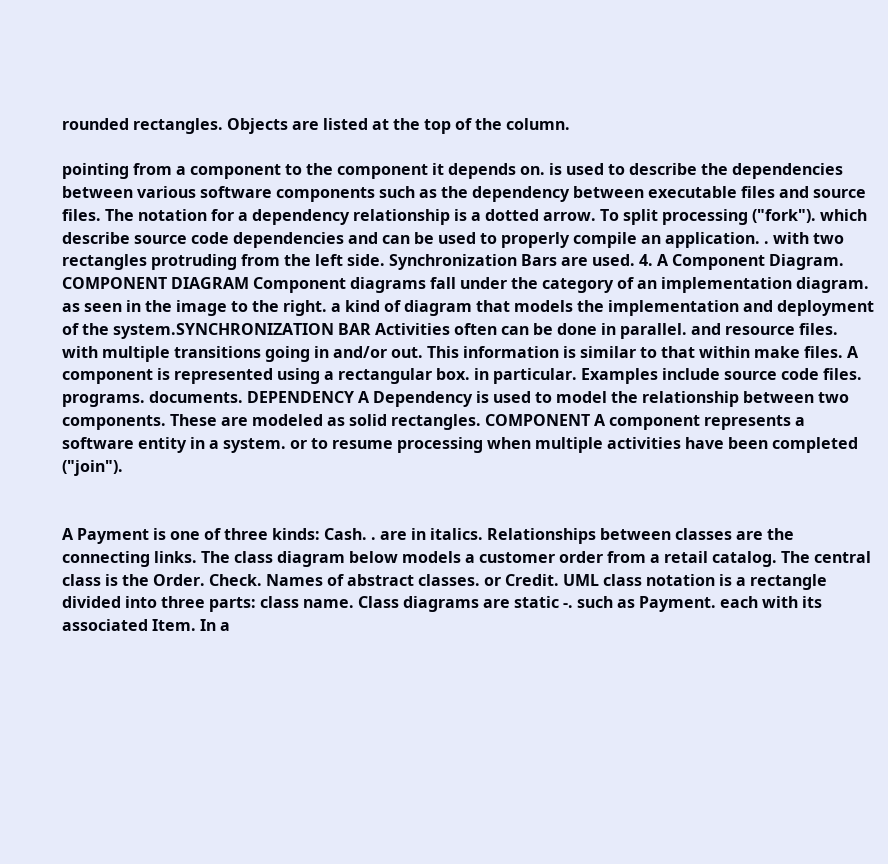rounded rectangles. Objects are listed at the top of the column.

pointing from a component to the component it depends on. is used to describe the dependencies between various software components such as the dependency between executable files and source files. The notation for a dependency relationship is a dotted arrow. To split processing ("fork"). which describe source code dependencies and can be used to properly compile an application. . with two rectangles protruding from the left side. Synchronization Bars are used. 4. A Component Diagram. COMPONENT DIAGRAM Component diagrams fall under the category of an implementation diagram. as seen in the image to the right. a kind of diagram that models the implementation and deployment of the system.SYNCHRONIZATION BAR Activities often can be done in parallel. and resource files. with multiple transitions going in and/or out. This information is similar to that within make files. A component is represented using a rectangular box. in particular. Examples include source code files. programs. documents. DEPENDENCY A Dependency is used to model the relationship between two components. These are modeled as solid rectangles. COMPONENT A component represents a software entity in a system. or to resume processing when multiple activities have been completed ("join").


A Payment is one of three kinds: Cash. . are in italics. Relationships between classes are the connecting links. The class diagram below models a customer order from a retail catalog. The central class is the Order. Check. Names of abstract classes. or Credit. UML class notation is a rectangle divided into three parts: class name. Class diagrams are static -. such as Payment. each with its associated Item. In a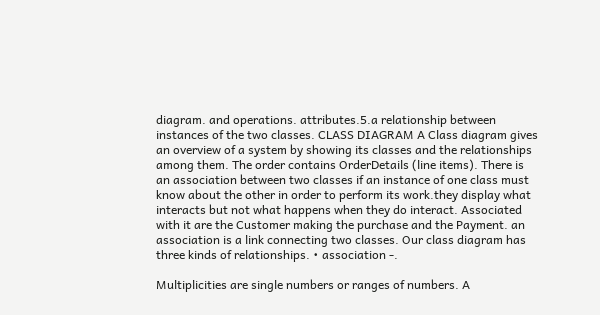diagram. and operations. attributes.5.a relationship between instances of the two classes. CLASS DIAGRAM A Class diagram gives an overview of a system by showing its classes and the relationships among them. The order contains OrderDetails (line items). There is an association between two classes if an instance of one class must know about the other in order to perform its work.they display what interacts but not what happens when they do interact. Associated with it are the Customer making the purchase and the Payment. an association is a link connecting two classes. Our class diagram has three kinds of relationships. • association -.

Multiplicities are single numbers or ranges of numbers. A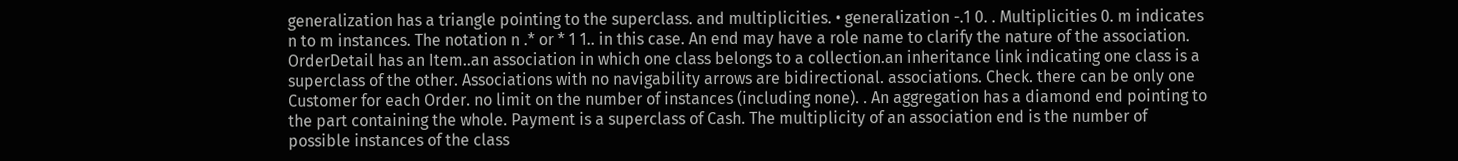generalization has a triangle pointing to the superclass. and multiplicities. • generalization -.1 0. . Multiplicities 0. m indicates n to m instances. The notation n .* or * 1 1.. in this case. An end may have a role name to clarify the nature of the association. OrderDetail has an Item..an association in which one class belongs to a collection.an inheritance link indicating one class is a superclass of the other. Associations with no navigability arrows are bidirectional. associations. Check. there can be only one Customer for each Order. no limit on the number of instances (including none). . An aggregation has a diamond end pointing to the part containing the whole. Payment is a superclass of Cash. The multiplicity of an association end is the number of possible instances of the class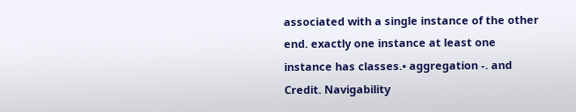associated with a single instance of the other end. exactly one instance at least one instance has classes.• aggregation -. and Credit. Navigability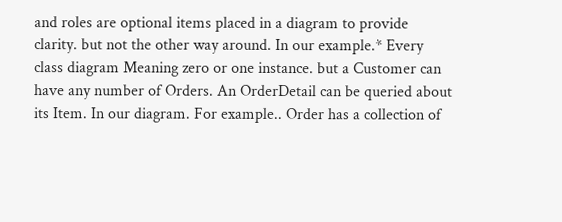and roles are optional items placed in a diagram to provide clarity. but not the other way around. In our example.* Every class diagram Meaning zero or one instance. but a Customer can have any number of Orders. An OrderDetail can be queried about its Item. In our diagram. For example.. Order has a collection of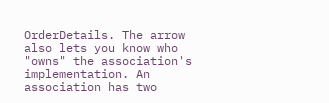OrderDetails. The arrow also lets you know who "owns" the association's implementation. An association has two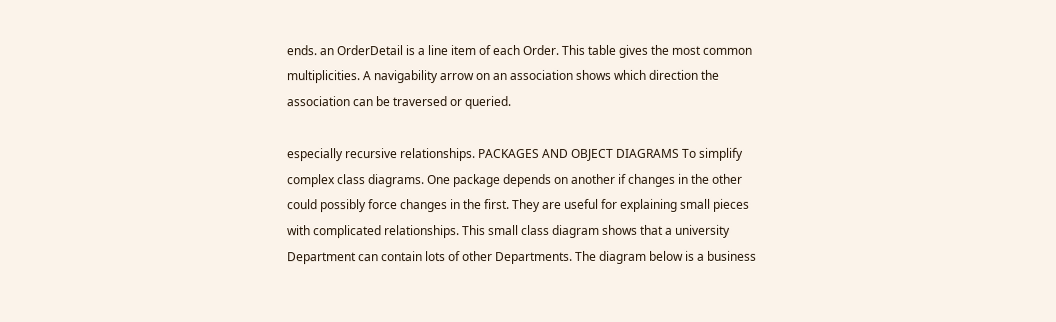ends. an OrderDetail is a line item of each Order. This table gives the most common multiplicities. A navigability arrow on an association shows which direction the association can be traversed or queried.

especially recursive relationships. PACKAGES AND OBJECT DIAGRAMS To simplify complex class diagrams. One package depends on another if changes in the other could possibly force changes in the first. They are useful for explaining small pieces with complicated relationships. This small class diagram shows that a university Department can contain lots of other Departments. The diagram below is a business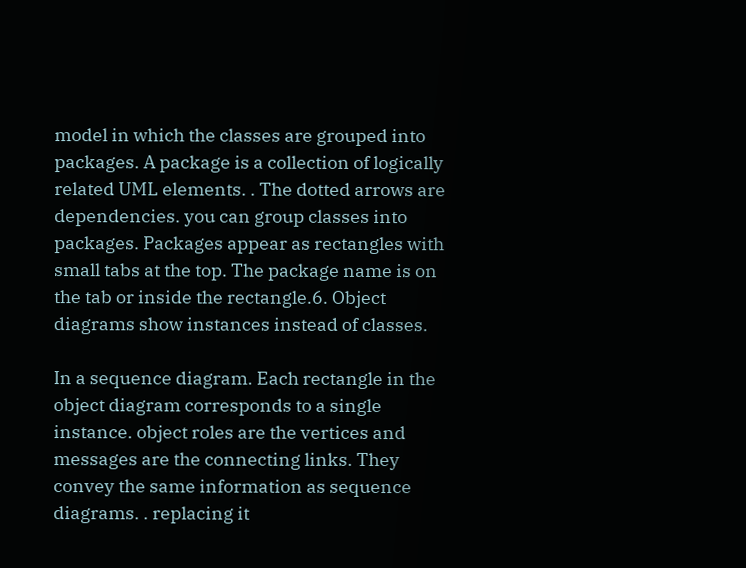model in which the classes are grouped into packages. A package is a collection of logically related UML elements. . The dotted arrows are dependencies. you can group classes into packages. Packages appear as rectangles with small tabs at the top. The package name is on the tab or inside the rectangle.6. Object diagrams show instances instead of classes.

In a sequence diagram. Each rectangle in the object diagram corresponds to a single instance. object roles are the vertices and messages are the connecting links. They convey the same information as sequence diagrams. . replacing it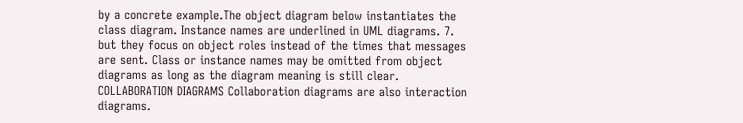by a concrete example.The object diagram below instantiates the class diagram. Instance names are underlined in UML diagrams. 7. but they focus on object roles instead of the times that messages are sent. Class or instance names may be omitted from object diagrams as long as the diagram meaning is still clear. COLLABORATION DIAGRAMS Collaboration diagrams are also interaction diagrams.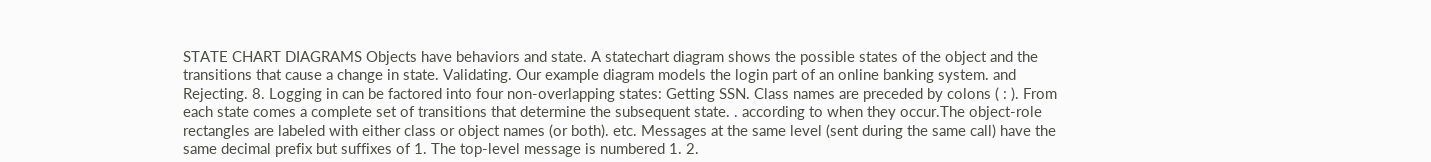STATE CHART DIAGRAMS Objects have behaviors and state. A statechart diagram shows the possible states of the object and the transitions that cause a change in state. Validating. Our example diagram models the login part of an online banking system. and Rejecting. 8. Logging in can be factored into four non-overlapping states: Getting SSN. Class names are preceded by colons ( : ). From each state comes a complete set of transitions that determine the subsequent state. . according to when they occur.The object-role rectangles are labeled with either class or object names (or both). etc. Messages at the same level (sent during the same call) have the same decimal prefix but suffixes of 1. The top-level message is numbered 1. 2.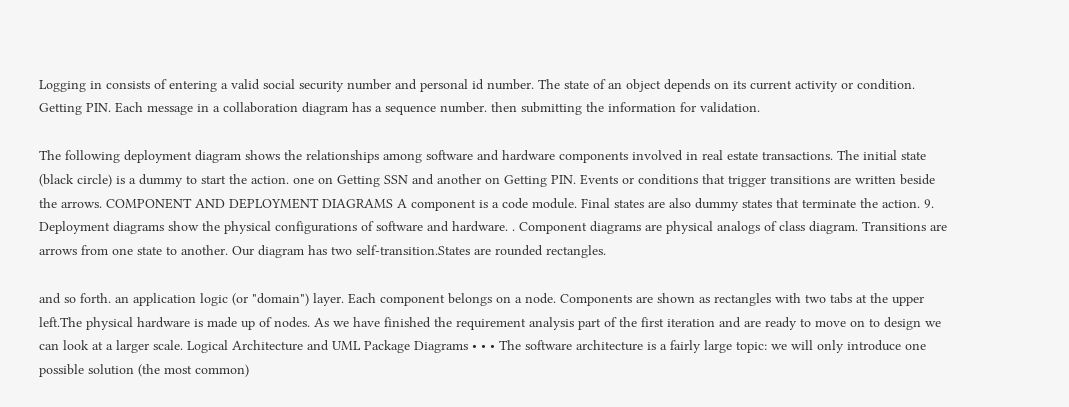Logging in consists of entering a valid social security number and personal id number. The state of an object depends on its current activity or condition. Getting PIN. Each message in a collaboration diagram has a sequence number. then submitting the information for validation.

The following deployment diagram shows the relationships among software and hardware components involved in real estate transactions. The initial state (black circle) is a dummy to start the action. one on Getting SSN and another on Getting PIN. Events or conditions that trigger transitions are written beside the arrows. COMPONENT AND DEPLOYMENT DIAGRAMS A component is a code module. Final states are also dummy states that terminate the action. 9. Deployment diagrams show the physical configurations of software and hardware. . Component diagrams are physical analogs of class diagram. Transitions are arrows from one state to another. Our diagram has two self-transition.States are rounded rectangles.

and so forth. an application logic (or "domain") layer. Each component belongs on a node. Components are shown as rectangles with two tabs at the upper left.The physical hardware is made up of nodes. As we have finished the requirement analysis part of the first iteration and are ready to move on to design we can look at a larger scale. Logical Architecture and UML Package Diagrams • • • The software architecture is a fairly large topic: we will only introduce one possible solution (the most common)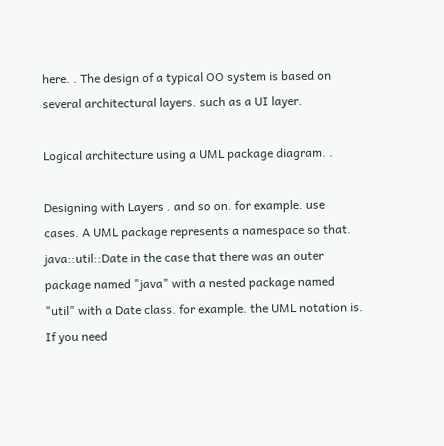here. . The design of a typical OO system is based on several architectural layers. such as a UI layer.

Logical architecture using a UML package diagram. .

Designing with Layers . and so on. for example. use cases. A UML package represents a namespace so that. java::util::Date in the case that there was an outer package named "java" with a nested package named "util" with a Date class. for example. the UML notation is. If you need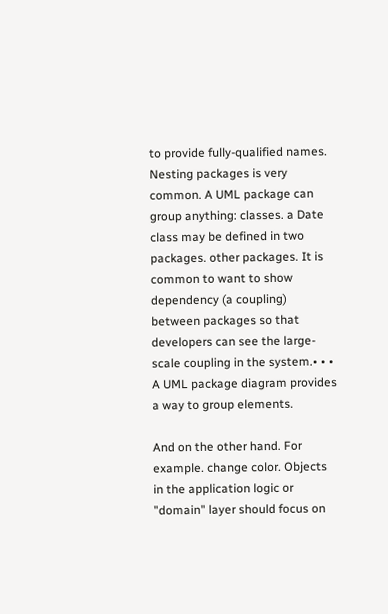to provide fully-qualified names. Nesting packages is very common. A UML package can group anything: classes. a Date class may be defined in two packages. other packages. It is common to want to show dependency (a coupling) between packages so that developers can see the large-scale coupling in the system.• • • A UML package diagram provides a way to group elements.

And on the other hand. For example. change color. Objects in the application logic or "domain" layer should focus on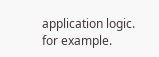application logic. for example.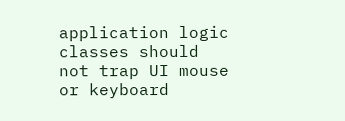application logic classes should not trap UI mouse or keyboard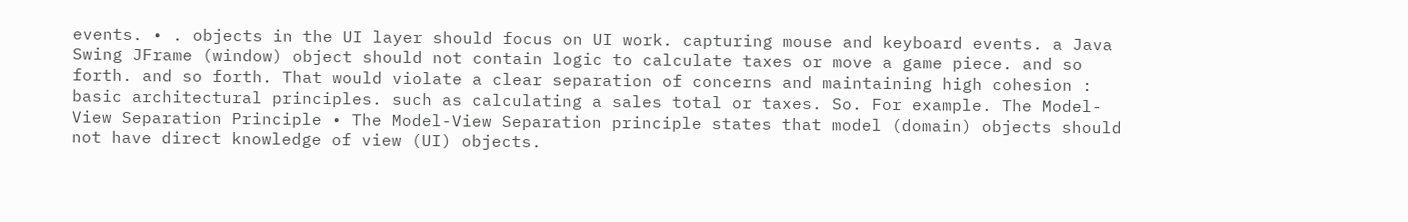events. • . objects in the UI layer should focus on UI work. capturing mouse and keyboard events. a Java Swing JFrame (window) object should not contain logic to calculate taxes or move a game piece. and so forth. and so forth. That would violate a clear separation of concerns and maintaining high cohesion : basic architectural principles. such as calculating a sales total or taxes. So. For example. The Model-View Separation Principle • The Model-View Separation principle states that model (domain) objects should not have direct knowledge of view (UI) objects.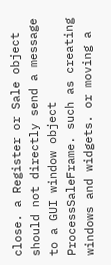close. a Register or Sale object should not directly send a message to a GUI window object ProcessSaleFrame. such as creating windows and widgets. or moving a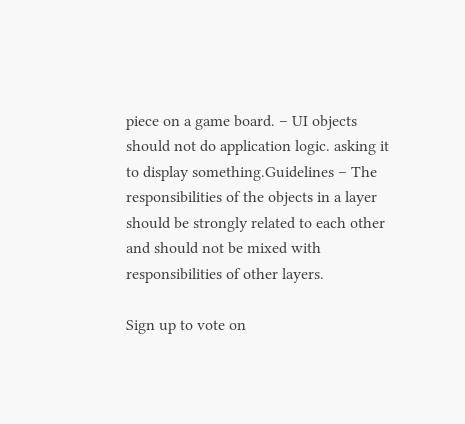piece on a game board. – UI objects should not do application logic. asking it to display something.Guidelines – The responsibilities of the objects in a layer should be strongly related to each other and should not be mixed with responsibilities of other layers.

Sign up to vote on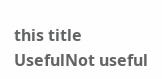this title
UsefulNot useful